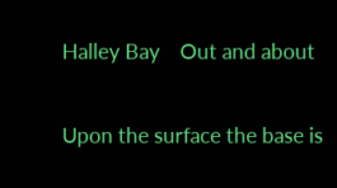Halley Bay    Out and about

Upon the surface the base is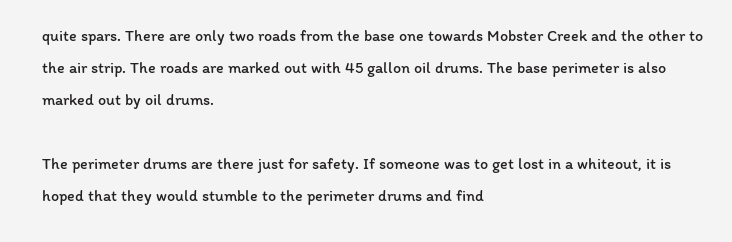quite spars. There are only two roads from the base one towards Mobster Creek and the other to the air strip. The roads are marked out with 45 gallon oil drums. The base perimeter is also marked out by oil drums.

The perimeter drums are there just for safety. If someone was to get lost in a whiteout, it is hoped that they would stumble to the perimeter drums and find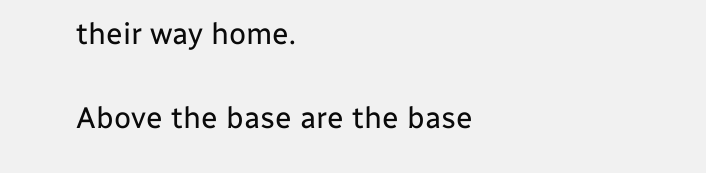their way home.

Above the base are the base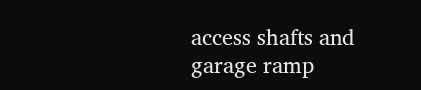access shafts and garage ramp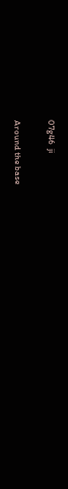07g46  ji

Around the base